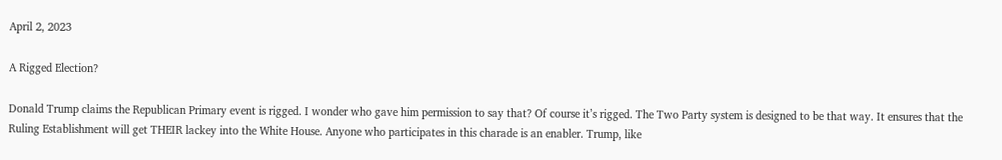April 2, 2023

A Rigged Election?

Donald Trump claims the Republican Primary event is rigged. I wonder who gave him permission to say that? Of course it’s rigged. The Two Party system is designed to be that way. It ensures that the Ruling Establishment will get THEIR lackey into the White House. Anyone who participates in this charade is an enabler. Trump, like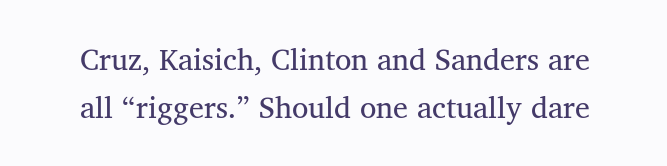Cruz, Kaisich, Clinton and Sanders are all “riggers.” Should one actually dare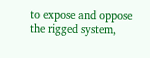to expose and oppose the rigged system,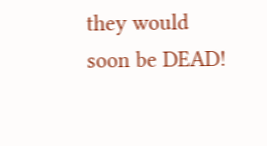they would soon be DEAD!